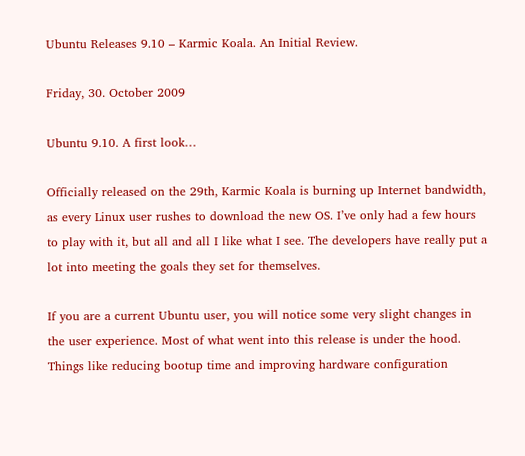Ubuntu Releases 9.10 – Karmic Koala. An Initial Review.

Friday, 30. October 2009

Ubuntu 9.10. A first look…

Officially released on the 29th, Karmic Koala is burning up Internet bandwidth, as every Linux user rushes to download the new OS. I’ve only had a few hours to play with it, but all and all I like what I see. The developers have really put a lot into meeting the goals they set for themselves.

If you are a current Ubuntu user, you will notice some very slight changes in the user experience. Most of what went into this release is under the hood. Things like reducing bootup time and improving hardware configuration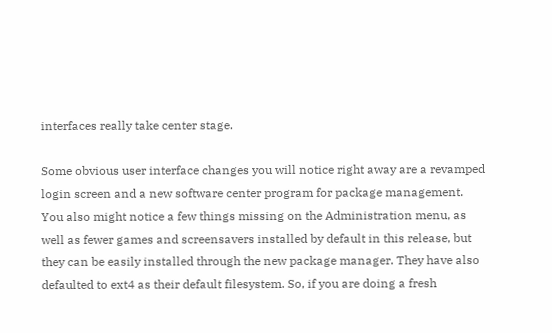interfaces really take center stage.

Some obvious user interface changes you will notice right away are a revamped login screen and a new software center program for package management. You also might notice a few things missing on the Administration menu, as well as fewer games and screensavers installed by default in this release, but they can be easily installed through the new package manager. They have also defaulted to ext4 as their default filesystem. So, if you are doing a fresh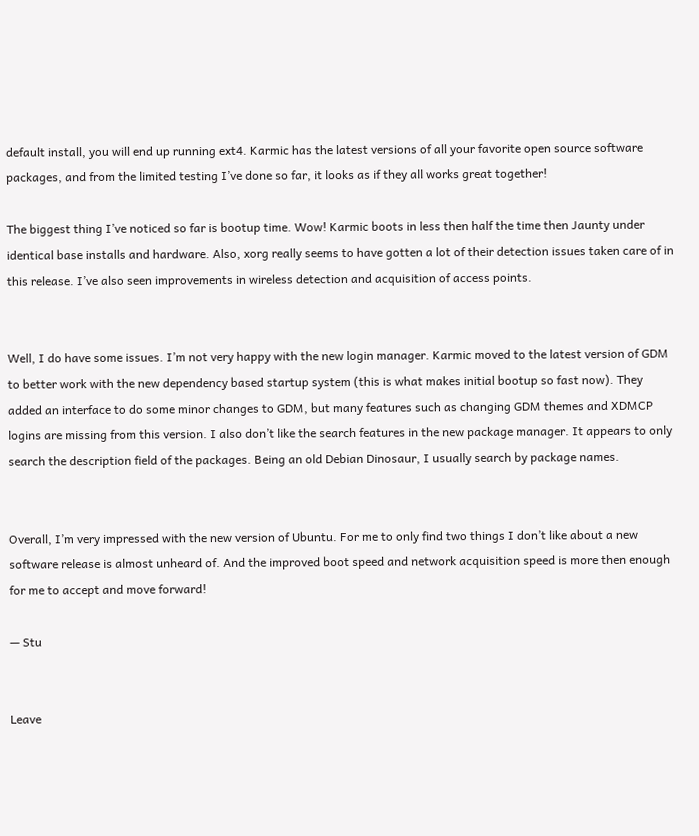default install, you will end up running ext4. Karmic has the latest versions of all your favorite open source software packages, and from the limited testing I’ve done so far, it looks as if they all works great together!

The biggest thing I’ve noticed so far is bootup time. Wow! Karmic boots in less then half the time then Jaunty under identical base installs and hardware. Also, xorg really seems to have gotten a lot of their detection issues taken care of in this release. I’ve also seen improvements in wireless detection and acquisition of access points.


Well, I do have some issues. I’m not very happy with the new login manager. Karmic moved to the latest version of GDM to better work with the new dependency based startup system (this is what makes initial bootup so fast now). They added an interface to do some minor changes to GDM, but many features such as changing GDM themes and XDMCP logins are missing from this version. I also don’t like the search features in the new package manager. It appears to only search the description field of the packages. Being an old Debian Dinosaur, I usually search by package names.


Overall, I’m very impressed with the new version of Ubuntu. For me to only find two things I don’t like about a new software release is almost unheard of. And the improved boot speed and network acquisition speed is more then enough for me to accept and move forward!

— Stu


Leave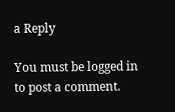a Reply

You must be logged in to post a comment.